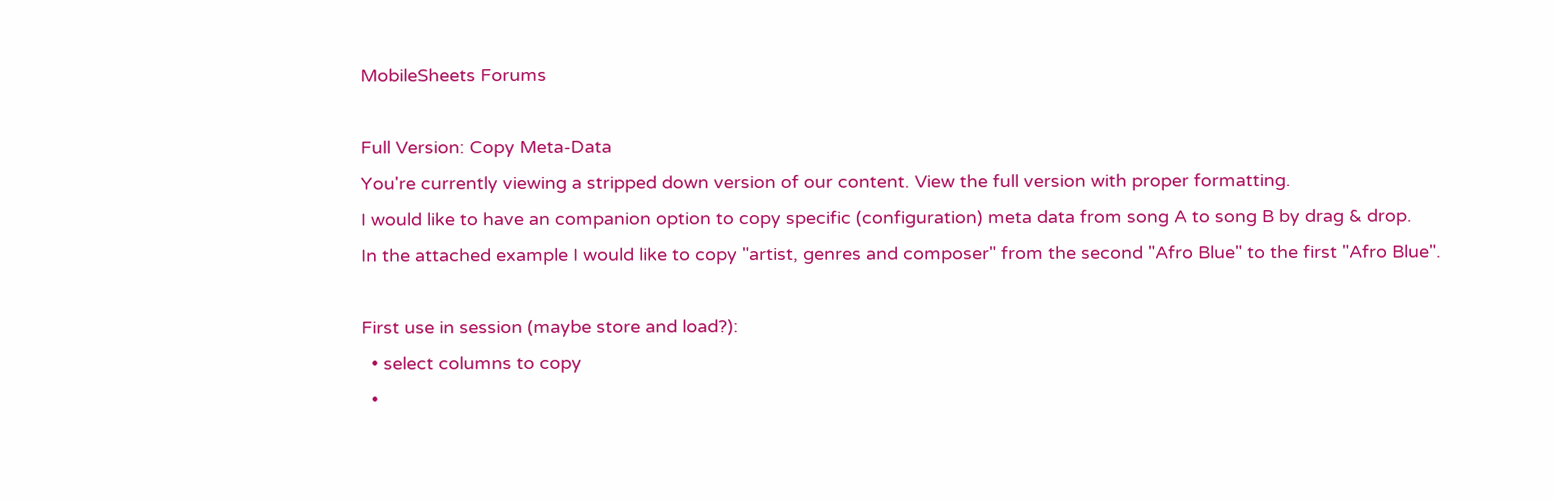MobileSheets Forums

Full Version: Copy Meta-Data
You're currently viewing a stripped down version of our content. View the full version with proper formatting.
I would like to have an companion option to copy specific (configuration) meta data from song A to song B by drag & drop.
In the attached example I would like to copy "artist, genres and composer" from the second "Afro Blue" to the first "Afro Blue".

First use in session (maybe store and load?):
  • select columns to copy
  •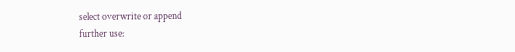select overwrite or append
further use: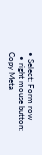• Select: Form row
  • right mouse button: Copy Meta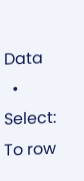Data
  • Select: To row